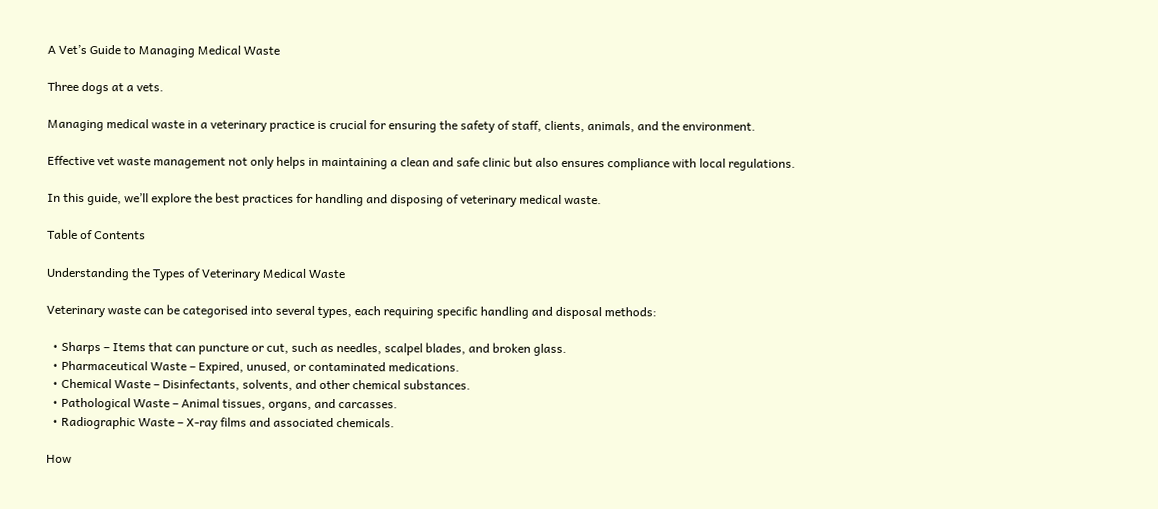A Vet’s Guide to Managing Medical Waste

Three dogs at a vets.

Managing medical waste in a veterinary practice is crucial for ensuring the safety of staff, clients, animals, and the environment.

Effective vet waste management not only helps in maintaining a clean and safe clinic but also ensures compliance with local regulations.

In this guide, we’ll explore the best practices for handling and disposing of veterinary medical waste.

Table of Contents

Understanding the Types of Veterinary Medical Waste

Veterinary waste can be categorised into several types, each requiring specific handling and disposal methods:

  • Sharps – Items that can puncture or cut, such as needles, scalpel blades, and broken glass.
  • Pharmaceutical Waste – Expired, unused, or contaminated medications.
  • Chemical Waste – Disinfectants, solvents, and other chemical substances.
  • Pathological Waste – Animal tissues, organs, and carcasses.
  • Radiographic Waste – X-ray films and associated chemicals.

How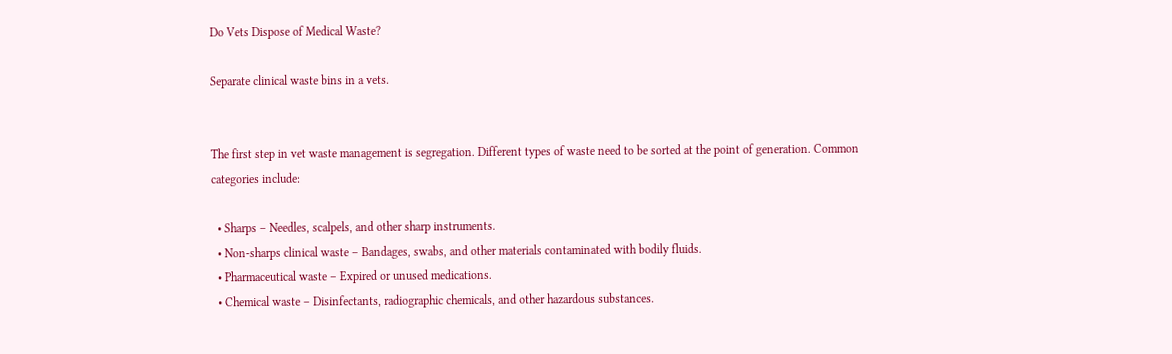Do Vets Dispose of Medical Waste?

Separate clinical waste bins in a vets.


The first step in vet waste management is segregation. Different types of waste need to be sorted at the point of generation. Common categories include:

  • Sharps – Needles, scalpels, and other sharp instruments.
  • Non-sharps clinical waste – Bandages, swabs, and other materials contaminated with bodily fluids.
  • Pharmaceutical waste – Expired or unused medications.
  • Chemical waste – Disinfectants, radiographic chemicals, and other hazardous substances.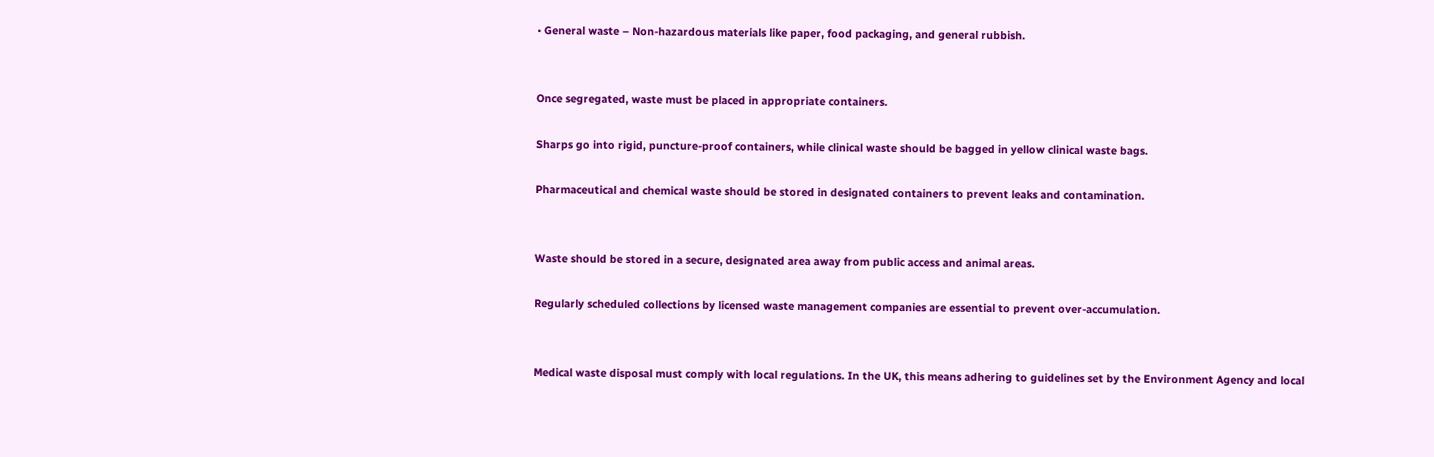• General waste – Non-hazardous materials like paper, food packaging, and general rubbish.


Once segregated, waste must be placed in appropriate containers.

Sharps go into rigid, puncture-proof containers, while clinical waste should be bagged in yellow clinical waste bags.

Pharmaceutical and chemical waste should be stored in designated containers to prevent leaks and contamination.


Waste should be stored in a secure, designated area away from public access and animal areas.

Regularly scheduled collections by licensed waste management companies are essential to prevent over-accumulation.


Medical waste disposal must comply with local regulations. In the UK, this means adhering to guidelines set by the Environment Agency and local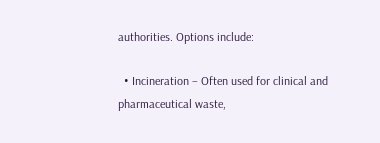authorities. Options include:

  • Incineration – Often used for clinical and pharmaceutical waste,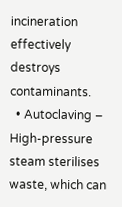incineration effectively destroys contaminants.
  • Autoclaving – High-pressure steam sterilises waste, which can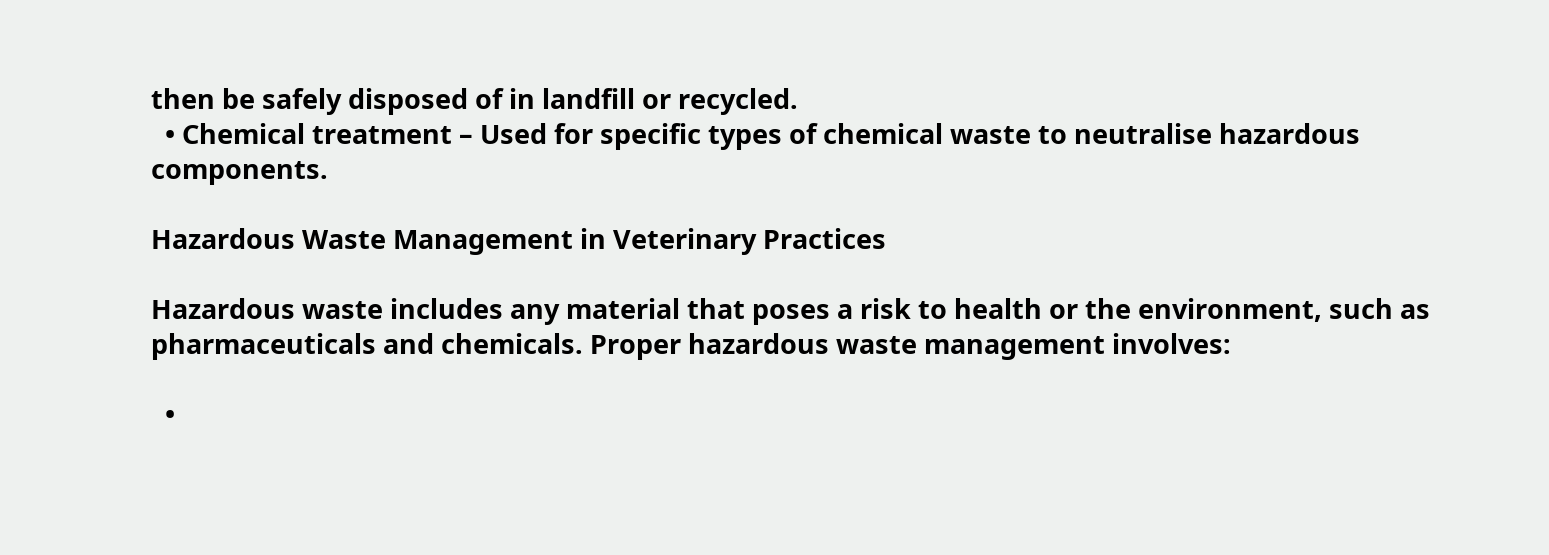then be safely disposed of in landfill or recycled.
  • Chemical treatment – Used for specific types of chemical waste to neutralise hazardous components.

Hazardous Waste Management in Veterinary Practices

Hazardous waste includes any material that poses a risk to health or the environment, such as pharmaceuticals and chemicals. Proper hazardous waste management involves:

  •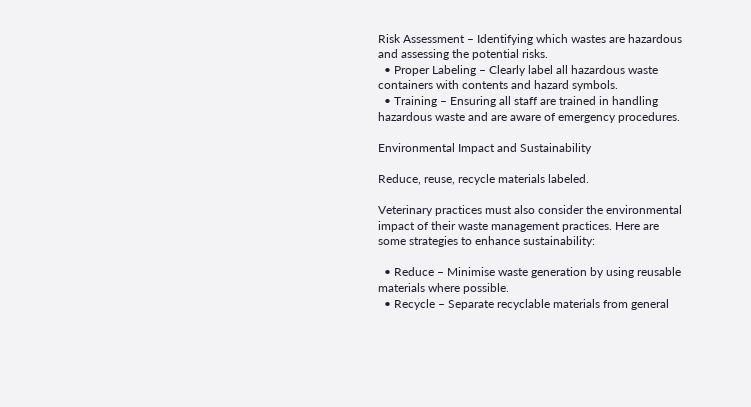Risk Assessment – Identifying which wastes are hazardous and assessing the potential risks.
  • Proper Labeling – Clearly label all hazardous waste containers with contents and hazard symbols.
  • Training – Ensuring all staff are trained in handling hazardous waste and are aware of emergency procedures.

Environmental Impact and Sustainability

Reduce, reuse, recycle materials labeled.

Veterinary practices must also consider the environmental impact of their waste management practices. Here are some strategies to enhance sustainability:

  • Reduce – Minimise waste generation by using reusable materials where possible.
  • Recycle – Separate recyclable materials from general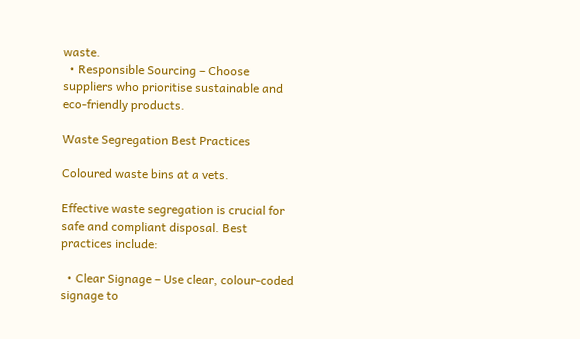waste.
  • Responsible Sourcing – Choose suppliers who prioritise sustainable and eco-friendly products.

Waste Segregation Best Practices

Coloured waste bins at a vets.

Effective waste segregation is crucial for safe and compliant disposal. Best practices include:

  • Clear Signage – Use clear, colour-coded signage to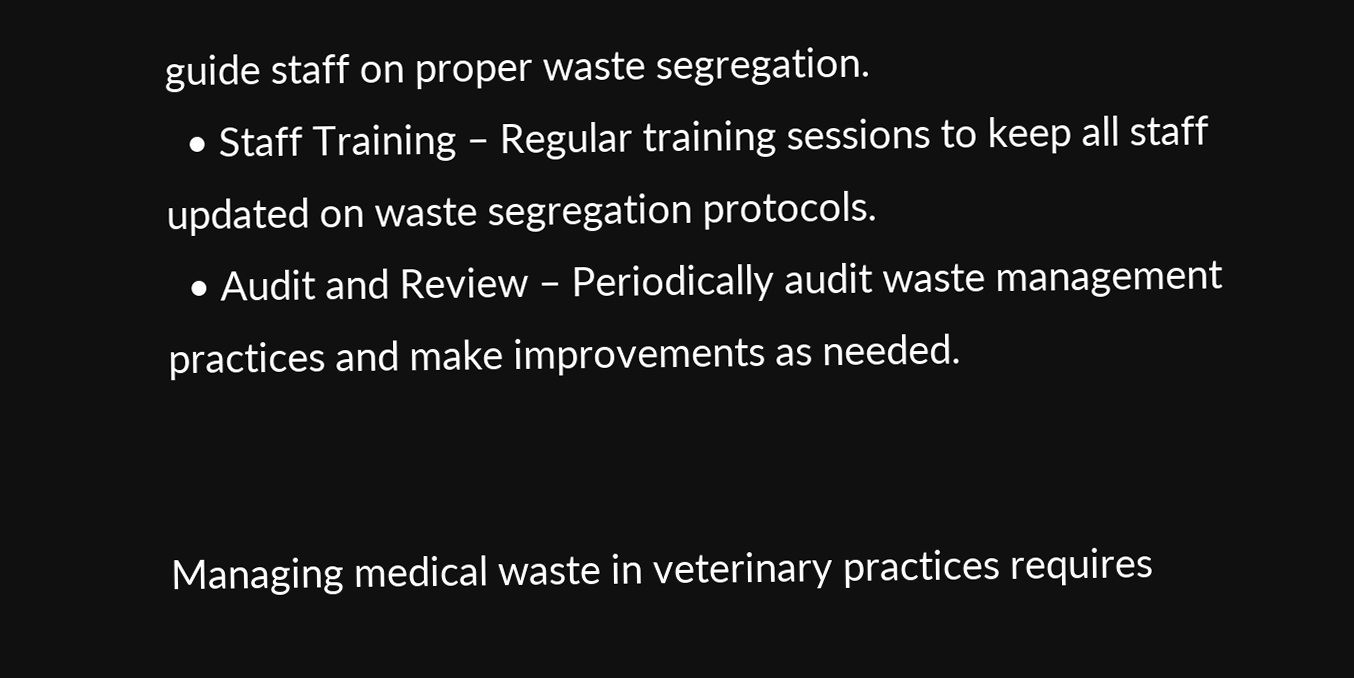guide staff on proper waste segregation.
  • Staff Training – Regular training sessions to keep all staff updated on waste segregation protocols.
  • Audit and Review – Periodically audit waste management practices and make improvements as needed.


Managing medical waste in veterinary practices requires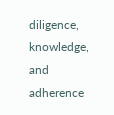diligence, knowledge, and adherence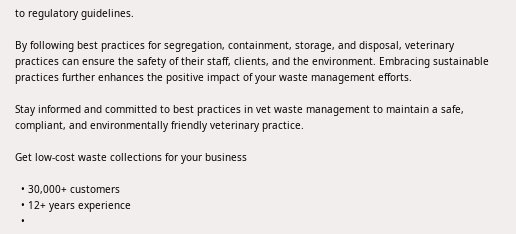to regulatory guidelines.

By following best practices for segregation, containment, storage, and disposal, veterinary practices can ensure the safety of their staff, clients, and the environment. Embracing sustainable practices further enhances the positive impact of your waste management efforts.

Stay informed and committed to best practices in vet waste management to maintain a safe, compliant, and environmentally friendly veterinary practice.

Get low-cost waste collections for your business

  • 30,000+ customers
  • 12+ years experience
  •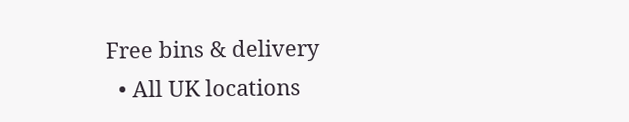Free bins & delivery
  • All UK locations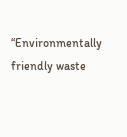“Environmentally friendly waste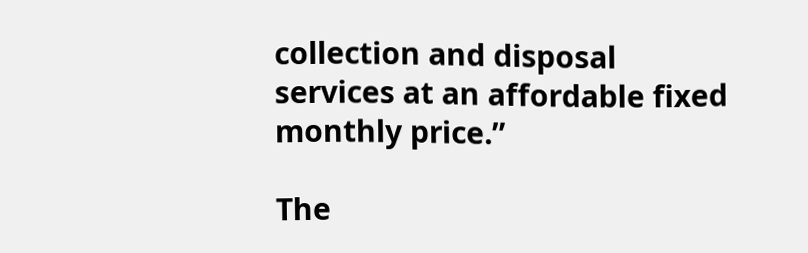collection and disposal services at an affordable fixed monthly price.”

The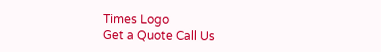Times Logo
Get a Quote Call Us